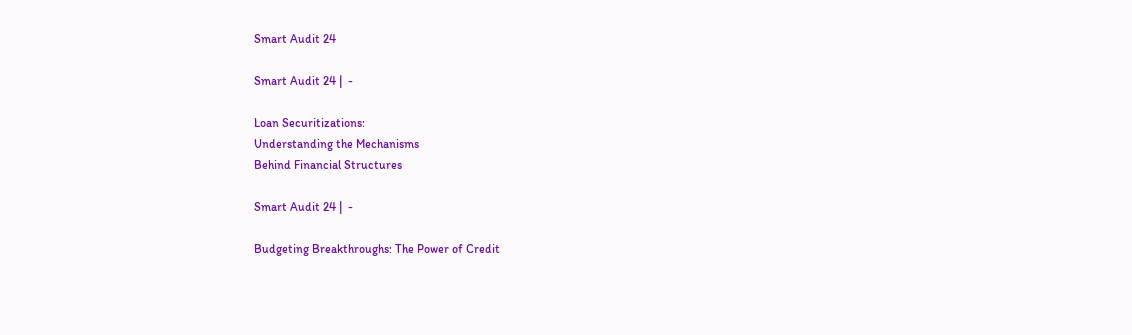Smart Audit 24

Smart Audit 24 |  -

Loan Securitizations:
Understanding the Mechanisms
Behind Financial Structures

Smart Audit 24 |  -

Budgeting Breakthroughs: The Power of Credit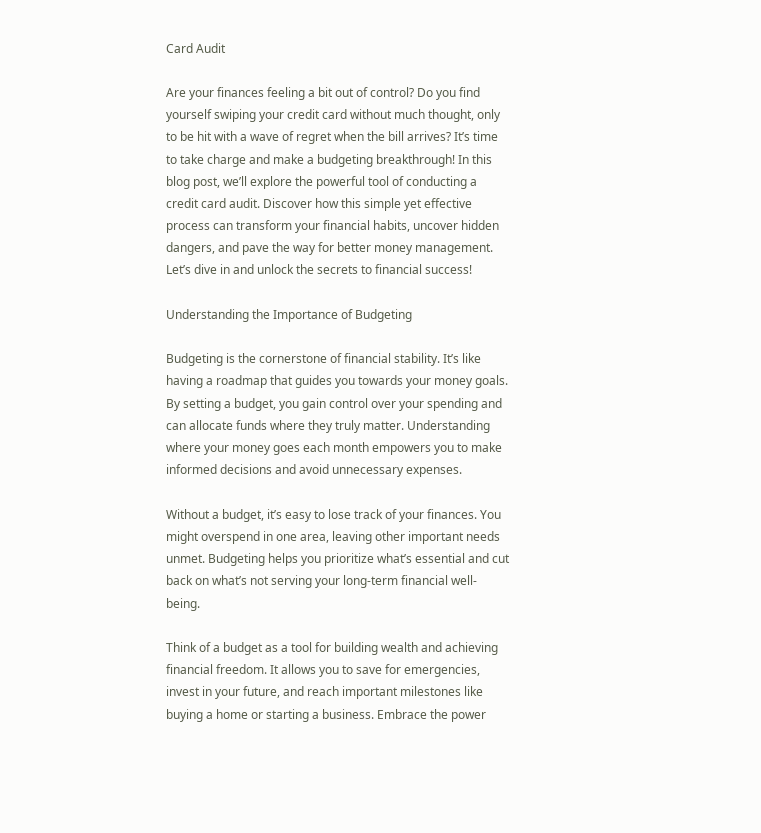Card Audit

Are your finances feeling a bit out of control? Do you find yourself swiping your credit card without much thought, only to be hit with a wave of regret when the bill arrives? It’s time to take charge and make a budgeting breakthrough! In this blog post, we’ll explore the powerful tool of conducting a credit card audit. Discover how this simple yet effective process can transform your financial habits, uncover hidden dangers, and pave the way for better money management. Let’s dive in and unlock the secrets to financial success!

Understanding the Importance of Budgeting

Budgeting is the cornerstone of financial stability. It’s like having a roadmap that guides you towards your money goals. By setting a budget, you gain control over your spending and can allocate funds where they truly matter. Understanding where your money goes each month empowers you to make informed decisions and avoid unnecessary expenses.

Without a budget, it’s easy to lose track of your finances. You might overspend in one area, leaving other important needs unmet. Budgeting helps you prioritize what’s essential and cut back on what’s not serving your long-term financial well-being.

Think of a budget as a tool for building wealth and achieving financial freedom. It allows you to save for emergencies, invest in your future, and reach important milestones like buying a home or starting a business. Embrace the power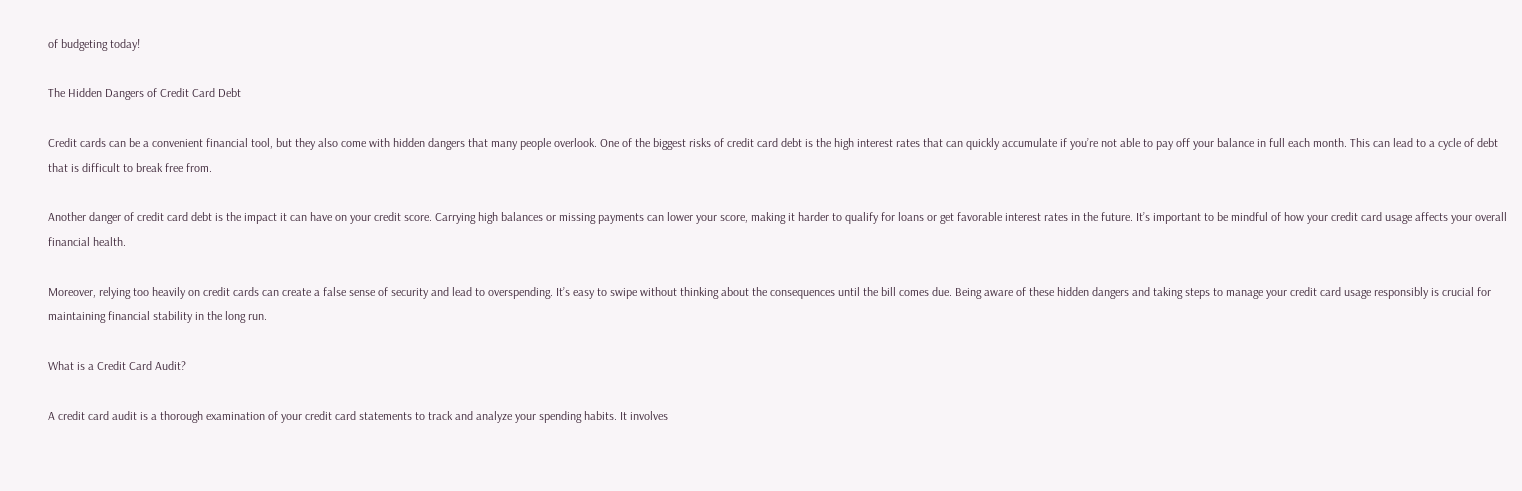of budgeting today!

The Hidden Dangers of Credit Card Debt

Credit cards can be a convenient financial tool, but they also come with hidden dangers that many people overlook. One of the biggest risks of credit card debt is the high interest rates that can quickly accumulate if you’re not able to pay off your balance in full each month. This can lead to a cycle of debt that is difficult to break free from.

Another danger of credit card debt is the impact it can have on your credit score. Carrying high balances or missing payments can lower your score, making it harder to qualify for loans or get favorable interest rates in the future. It’s important to be mindful of how your credit card usage affects your overall financial health.

Moreover, relying too heavily on credit cards can create a false sense of security and lead to overspending. It’s easy to swipe without thinking about the consequences until the bill comes due. Being aware of these hidden dangers and taking steps to manage your credit card usage responsibly is crucial for maintaining financial stability in the long run.

What is a Credit Card Audit?

A credit card audit is a thorough examination of your credit card statements to track and analyze your spending habits. It involves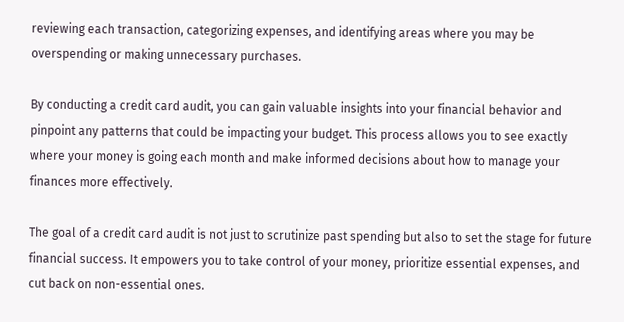reviewing each transaction, categorizing expenses, and identifying areas where you may be overspending or making unnecessary purchases.

By conducting a credit card audit, you can gain valuable insights into your financial behavior and pinpoint any patterns that could be impacting your budget. This process allows you to see exactly where your money is going each month and make informed decisions about how to manage your finances more effectively.

The goal of a credit card audit is not just to scrutinize past spending but also to set the stage for future financial success. It empowers you to take control of your money, prioritize essential expenses, and cut back on non-essential ones.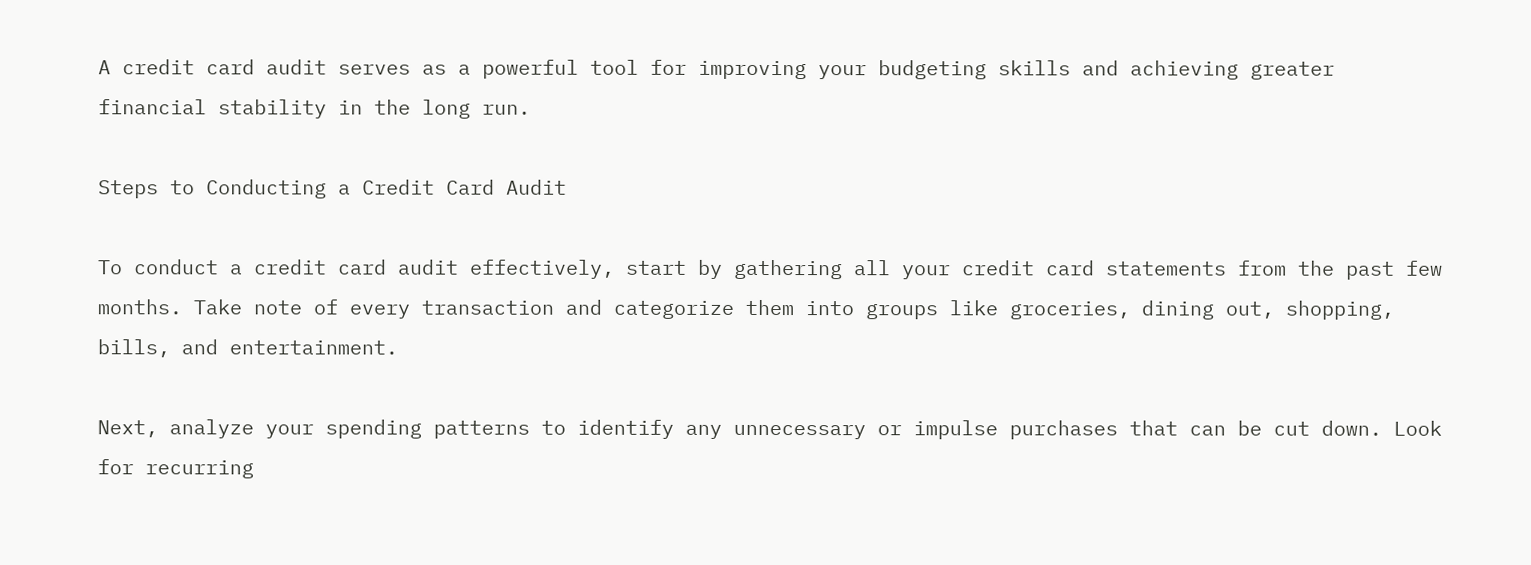A credit card audit serves as a powerful tool for improving your budgeting skills and achieving greater financial stability in the long run.

Steps to Conducting a Credit Card Audit

To conduct a credit card audit effectively, start by gathering all your credit card statements from the past few months. Take note of every transaction and categorize them into groups like groceries, dining out, shopping, bills, and entertainment.

Next, analyze your spending patterns to identify any unnecessary or impulse purchases that can be cut down. Look for recurring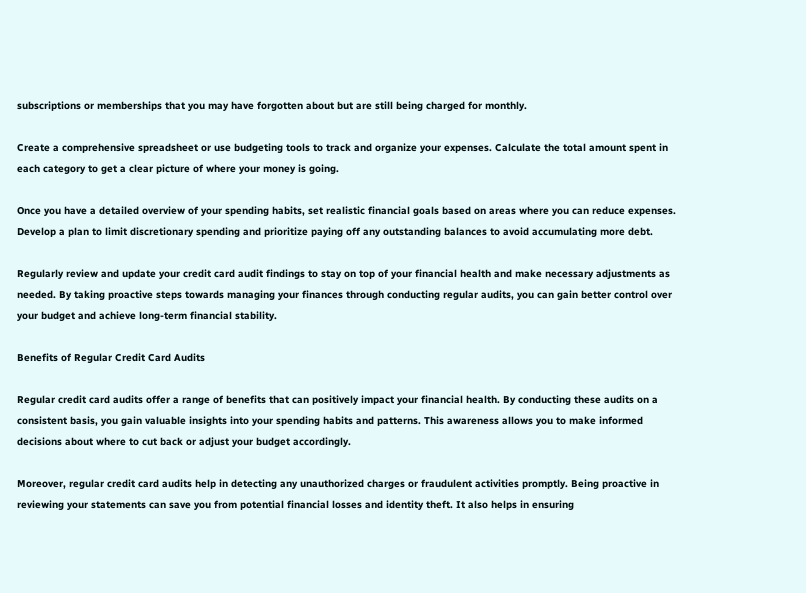subscriptions or memberships that you may have forgotten about but are still being charged for monthly.

Create a comprehensive spreadsheet or use budgeting tools to track and organize your expenses. Calculate the total amount spent in each category to get a clear picture of where your money is going.

Once you have a detailed overview of your spending habits, set realistic financial goals based on areas where you can reduce expenses. Develop a plan to limit discretionary spending and prioritize paying off any outstanding balances to avoid accumulating more debt.

Regularly review and update your credit card audit findings to stay on top of your financial health and make necessary adjustments as needed. By taking proactive steps towards managing your finances through conducting regular audits, you can gain better control over your budget and achieve long-term financial stability.

Benefits of Regular Credit Card Audits

Regular credit card audits offer a range of benefits that can positively impact your financial health. By conducting these audits on a consistent basis, you gain valuable insights into your spending habits and patterns. This awareness allows you to make informed decisions about where to cut back or adjust your budget accordingly.

Moreover, regular credit card audits help in detecting any unauthorized charges or fraudulent activities promptly. Being proactive in reviewing your statements can save you from potential financial losses and identity theft. It also helps in ensuring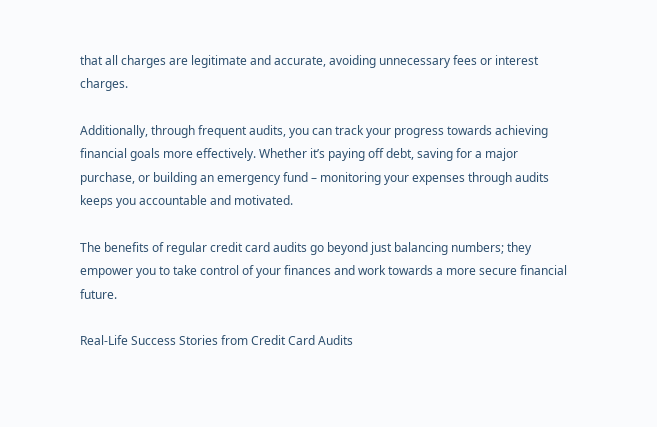that all charges are legitimate and accurate, avoiding unnecessary fees or interest charges.

Additionally, through frequent audits, you can track your progress towards achieving financial goals more effectively. Whether it’s paying off debt, saving for a major purchase, or building an emergency fund – monitoring your expenses through audits keeps you accountable and motivated.

The benefits of regular credit card audits go beyond just balancing numbers; they empower you to take control of your finances and work towards a more secure financial future.

Real-Life Success Stories from Credit Card Audits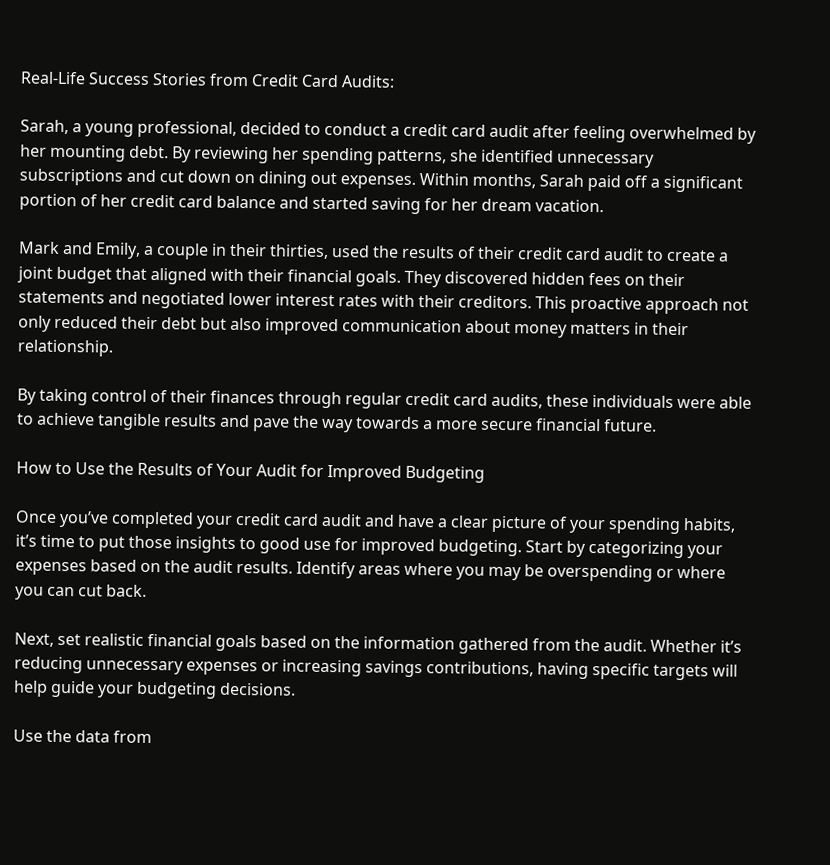Real-Life Success Stories from Credit Card Audits:

Sarah, a young professional, decided to conduct a credit card audit after feeling overwhelmed by her mounting debt. By reviewing her spending patterns, she identified unnecessary subscriptions and cut down on dining out expenses. Within months, Sarah paid off a significant portion of her credit card balance and started saving for her dream vacation.

Mark and Emily, a couple in their thirties, used the results of their credit card audit to create a joint budget that aligned with their financial goals. They discovered hidden fees on their statements and negotiated lower interest rates with their creditors. This proactive approach not only reduced their debt but also improved communication about money matters in their relationship.

By taking control of their finances through regular credit card audits, these individuals were able to achieve tangible results and pave the way towards a more secure financial future.

How to Use the Results of Your Audit for Improved Budgeting

Once you’ve completed your credit card audit and have a clear picture of your spending habits, it’s time to put those insights to good use for improved budgeting. Start by categorizing your expenses based on the audit results. Identify areas where you may be overspending or where you can cut back.

Next, set realistic financial goals based on the information gathered from the audit. Whether it’s reducing unnecessary expenses or increasing savings contributions, having specific targets will help guide your budgeting decisions.

Use the data from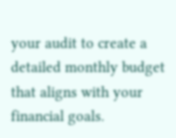your audit to create a detailed monthly budget that aligns with your financial goals.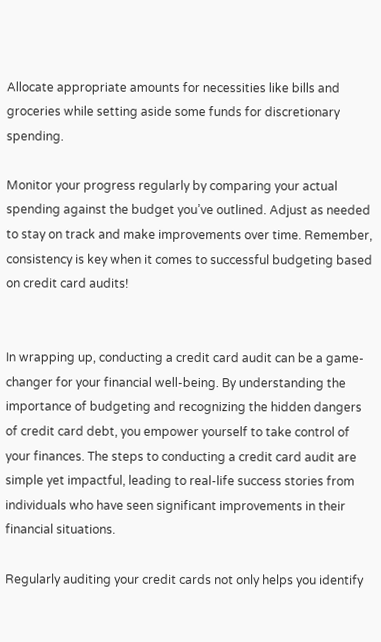Allocate appropriate amounts for necessities like bills and groceries while setting aside some funds for discretionary spending.

Monitor your progress regularly by comparing your actual spending against the budget you’ve outlined. Adjust as needed to stay on track and make improvements over time. Remember, consistency is key when it comes to successful budgeting based on credit card audits!


In wrapping up, conducting a credit card audit can be a game-changer for your financial well-being. By understanding the importance of budgeting and recognizing the hidden dangers of credit card debt, you empower yourself to take control of your finances. The steps to conducting a credit card audit are simple yet impactful, leading to real-life success stories from individuals who have seen significant improvements in their financial situations.

Regularly auditing your credit cards not only helps you identify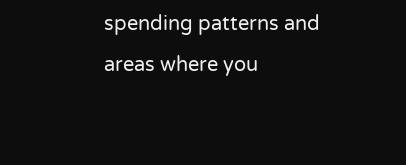spending patterns and areas where you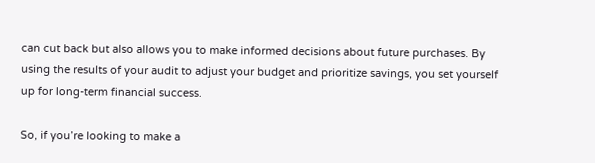can cut back but also allows you to make informed decisions about future purchases. By using the results of your audit to adjust your budget and prioritize savings, you set yourself up for long-term financial success.

So, if you’re looking to make a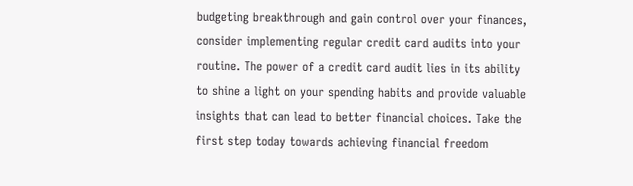budgeting breakthrough and gain control over your finances, consider implementing regular credit card audits into your routine. The power of a credit card audit lies in its ability to shine a light on your spending habits and provide valuable insights that can lead to better financial choices. Take the first step today towards achieving financial freedom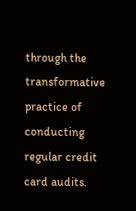through the transformative practice of conducting regular credit card audits.